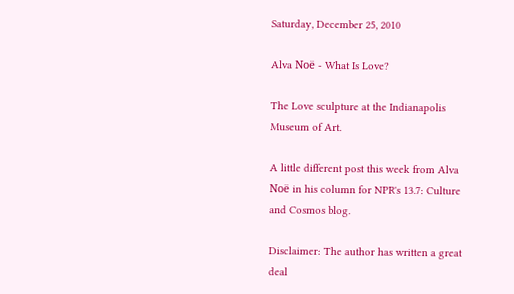Saturday, December 25, 2010

Alva Noë - What Is Love?

The Love sculpture at the Indianapolis Museum of Art.

A little different post this week from Alva Noë in his column for NPR's 13.7: Culture and Cosmos blog.

Disclaimer: The author has written a great deal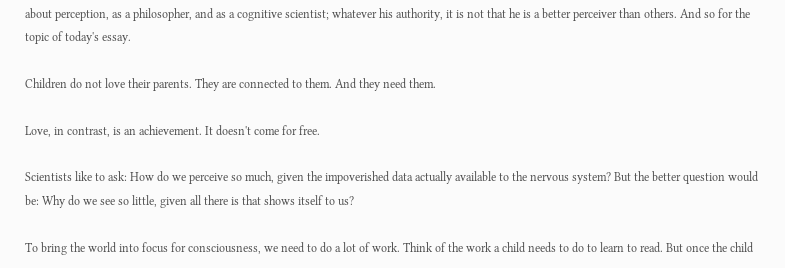about perception, as a philosopher, and as a cognitive scientist; whatever his authority, it is not that he is a better perceiver than others. And so for the topic of today's essay.

Children do not love their parents. They are connected to them. And they need them.

Love, in contrast, is an achievement. It doesn't come for free.

Scientists like to ask: How do we perceive so much, given the impoverished data actually available to the nervous system? But the better question would be: Why do we see so little, given all there is that shows itself to us?

To bring the world into focus for consciousness, we need to do a lot of work. Think of the work a child needs to do to learn to read. But once the child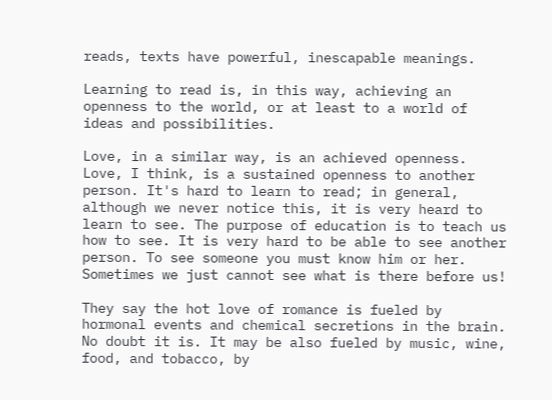reads, texts have powerful, inescapable meanings.

Learning to read is, in this way, achieving an openness to the world, or at least to a world of ideas and possibilities.

Love, in a similar way, is an achieved openness. Love, I think, is a sustained openness to another person. It's hard to learn to read; in general, although we never notice this, it is very heard to learn to see. The purpose of education is to teach us how to see. It is very hard to be able to see another person. To see someone you must know him or her. Sometimes we just cannot see what is there before us!

They say the hot love of romance is fueled by hormonal events and chemical secretions in the brain. No doubt it is. It may be also fueled by music, wine, food, and tobacco, by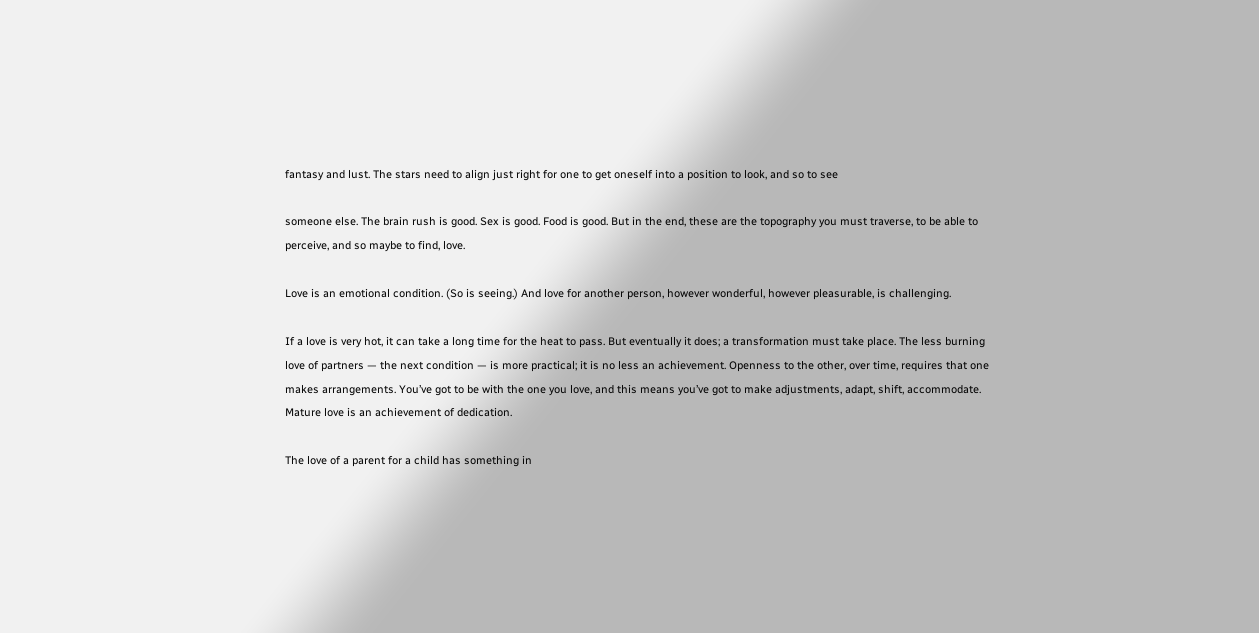fantasy and lust. The stars need to align just right for one to get oneself into a position to look, and so to see

someone else. The brain rush is good. Sex is good. Food is good. But in the end, these are the topography you must traverse, to be able to perceive, and so maybe to find, love.

Love is an emotional condition. (So is seeing.) And love for another person, however wonderful, however pleasurable, is challenging.

If a love is very hot, it can take a long time for the heat to pass. But eventually it does; a transformation must take place. The less burning love of partners — the next condition — is more practical; it is no less an achievement. Openness to the other, over time, requires that one makes arrangements. You’ve got to be with the one you love, and this means you’ve got to make adjustments, adapt, shift, accommodate. Mature love is an achievement of dedication.

The love of a parent for a child has something in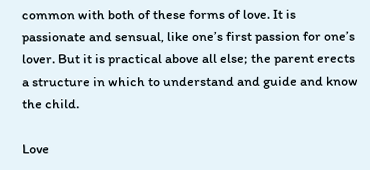common with both of these forms of love. It is passionate and sensual, like one’s first passion for one’s lover. But it is practical above all else; the parent erects a structure in which to understand and guide and know the child.

Love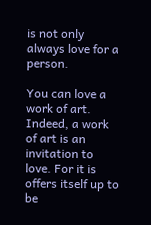is not only always love for a person.

You can love a work of art. Indeed, a work of art is an invitation to love. For it is offers itself up to be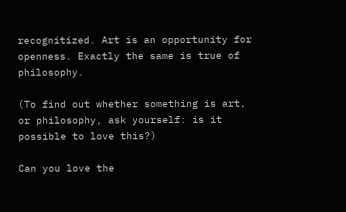recognitized. Art is an opportunity for openness. Exactly the same is true of philosophy.

(To find out whether something is art, or philosophy, ask yourself: is it possible to love this?)

Can you love the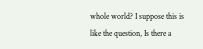whole world? I suppose this is like the question, Is there a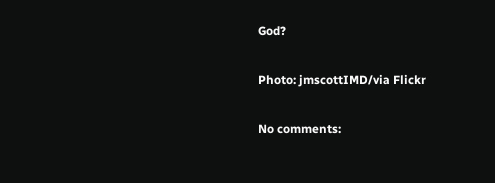God?

Photo: jmscottIMD/via Flickr

No comments: